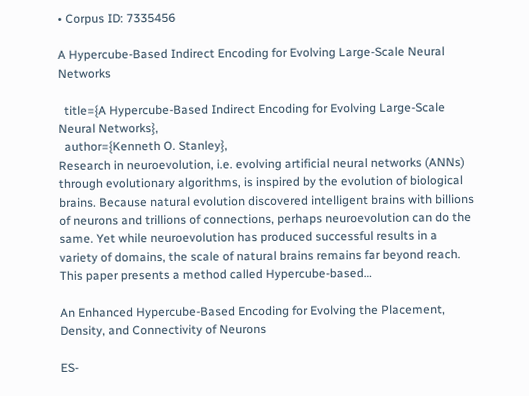• Corpus ID: 7335456

A Hypercube-Based Indirect Encoding for Evolving Large-Scale Neural Networks

  title={A Hypercube-Based Indirect Encoding for Evolving Large-Scale Neural Networks},
  author={Kenneth O. Stanley},
Research in neuroevolution, i.e. evolving artificial neural networks (ANNs) through evolutionary algorithms, is inspired by the evolution of biological brains. Because natural evolution discovered intelligent brains with billions of neurons and trillions of connections, perhaps neuroevolution can do the same. Yet while neuroevolution has produced successful results in a variety of domains, the scale of natural brains remains far beyond reach. This paper presents a method called Hypercube-based…

An Enhanced Hypercube-Based Encoding for Evolving the Placement, Density, and Connectivity of Neurons

ES-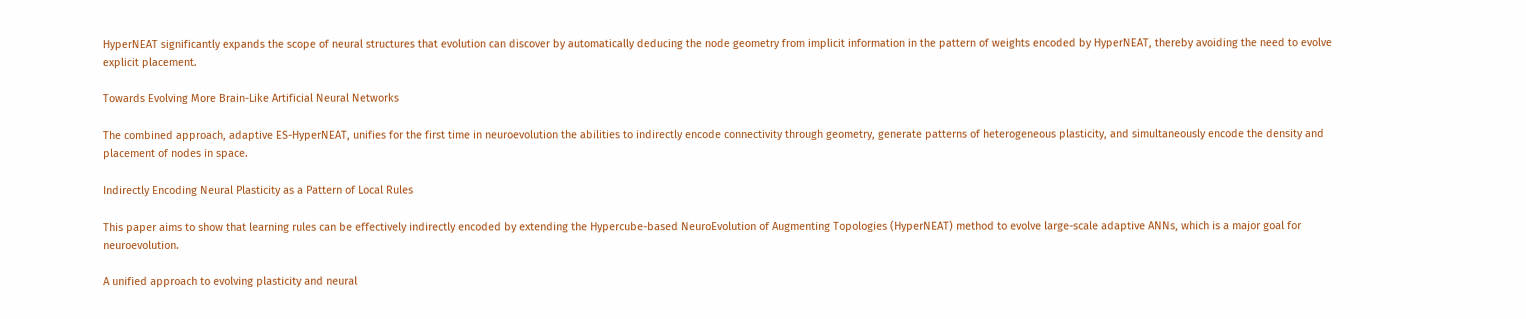HyperNEAT significantly expands the scope of neural structures that evolution can discover by automatically deducing the node geometry from implicit information in the pattern of weights encoded by HyperNEAT, thereby avoiding the need to evolve explicit placement.

Towards Evolving More Brain-Like Artificial Neural Networks

The combined approach, adaptive ES-HyperNEAT, unifies for the first time in neuroevolution the abilities to indirectly encode connectivity through geometry, generate patterns of heterogeneous plasticity, and simultaneously encode the density and placement of nodes in space.

Indirectly Encoding Neural Plasticity as a Pattern of Local Rules

This paper aims to show that learning rules can be effectively indirectly encoded by extending the Hypercube-based NeuroEvolution of Augmenting Topologies (HyperNEAT) method to evolve large-scale adaptive ANNs, which is a major goal for neuroevolution.

A unified approach to evolving plasticity and neural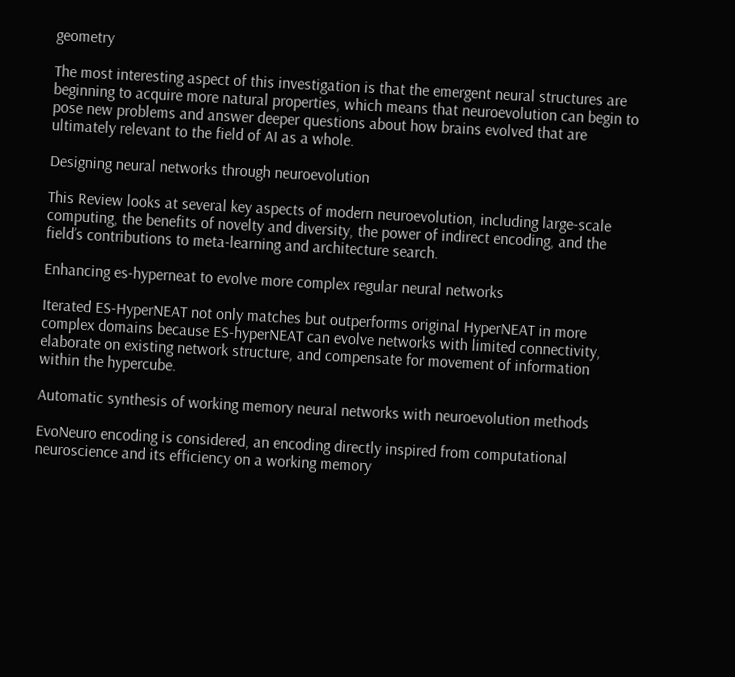geometry

The most interesting aspect of this investigation is that the emergent neural structures are beginning to acquire more natural properties, which means that neuroevolution can begin to pose new problems and answer deeper questions about how brains evolved that are ultimately relevant to the field of AI as a whole.

Designing neural networks through neuroevolution

This Review looks at several key aspects of modern neuroevolution, including large-scale computing, the benefits of novelty and diversity, the power of indirect encoding, and the field’s contributions to meta-learning and architecture search.

Enhancing es-hyperneat to evolve more complex regular neural networks

Iterated ES-HyperNEAT not only matches but outperforms original HyperNEAT in more complex domains because ES-hyperNEAT can evolve networks with limited connectivity, elaborate on existing network structure, and compensate for movement of information within the hypercube.

Automatic synthesis of working memory neural networks with neuroevolution methods

EvoNeuro encoding is considered, an encoding directly inspired from computational neuroscience and its efficiency on a working memory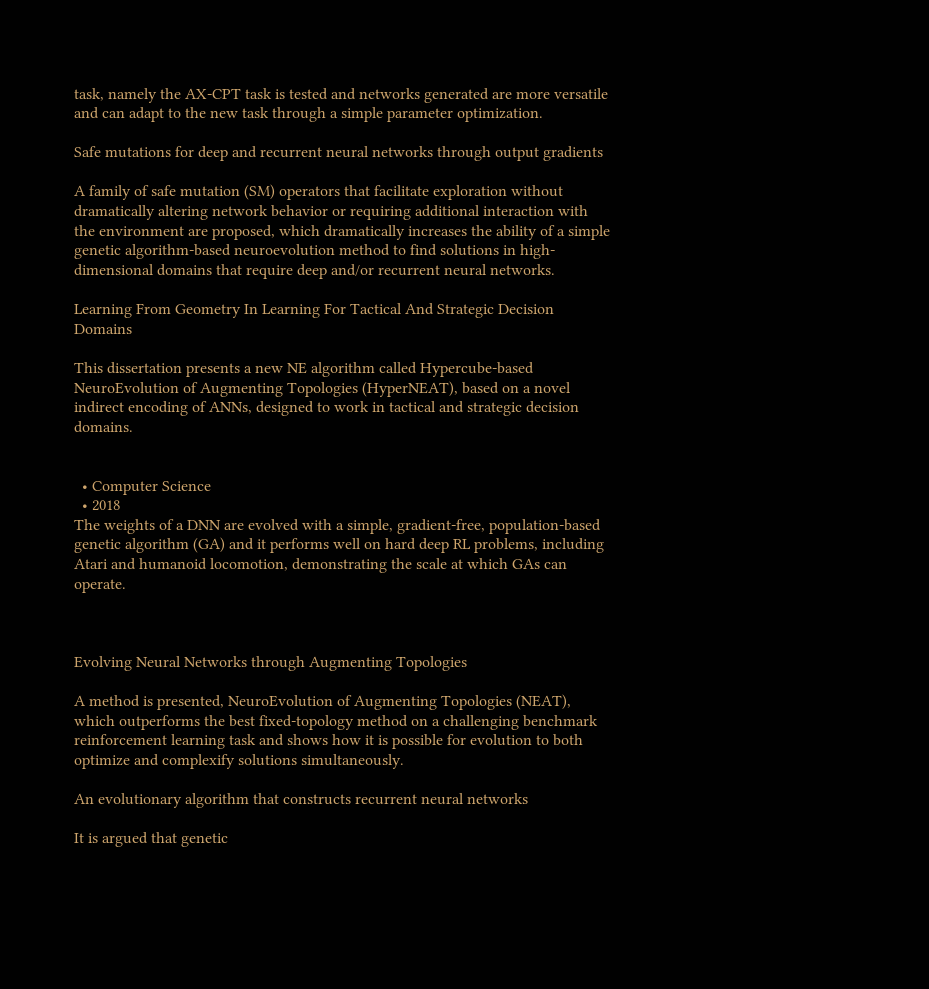task, namely the AX-CPT task is tested and networks generated are more versatile and can adapt to the new task through a simple parameter optimization.

Safe mutations for deep and recurrent neural networks through output gradients

A family of safe mutation (SM) operators that facilitate exploration without dramatically altering network behavior or requiring additional interaction with the environment are proposed, which dramatically increases the ability of a simple genetic algorithm-based neuroevolution method to find solutions in high-dimensional domains that require deep and/or recurrent neural networks.

Learning From Geometry In Learning For Tactical And Strategic Decision Domains

This dissertation presents a new NE algorithm called Hypercube-based NeuroEvolution of Augmenting Topologies (HyperNEAT), based on a novel indirect encoding of ANNs, designed to work in tactical and strategic decision domains.


  • Computer Science
  • 2018
The weights of a DNN are evolved with a simple, gradient-free, population-based genetic algorithm (GA) and it performs well on hard deep RL problems, including Atari and humanoid locomotion, demonstrating the scale at which GAs can operate.



Evolving Neural Networks through Augmenting Topologies

A method is presented, NeuroEvolution of Augmenting Topologies (NEAT), which outperforms the best fixed-topology method on a challenging benchmark reinforcement learning task and shows how it is possible for evolution to both optimize and complexify solutions simultaneously.

An evolutionary algorithm that constructs recurrent neural networks

It is argued that genetic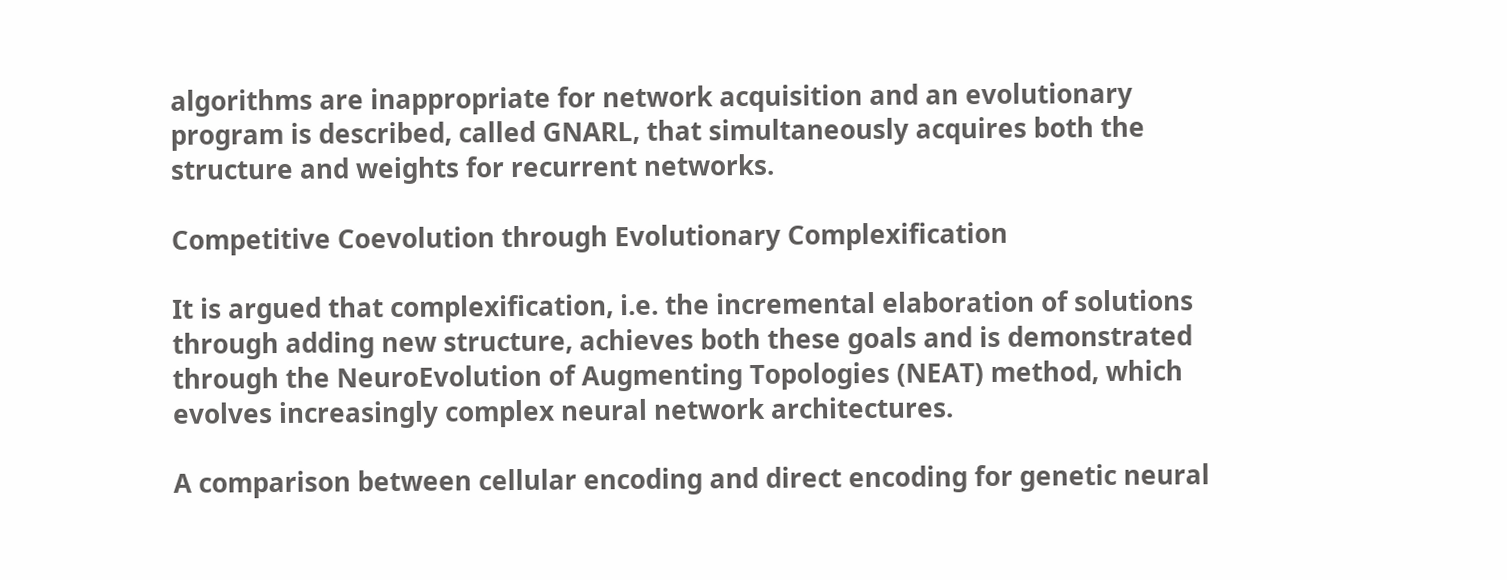algorithms are inappropriate for network acquisition and an evolutionary program is described, called GNARL, that simultaneously acquires both the structure and weights for recurrent networks.

Competitive Coevolution through Evolutionary Complexification

It is argued that complexification, i.e. the incremental elaboration of solutions through adding new structure, achieves both these goals and is demonstrated through the NeuroEvolution of Augmenting Topologies (NEAT) method, which evolves increasingly complex neural network architectures.

A comparison between cellular encoding and direct encoding for genetic neural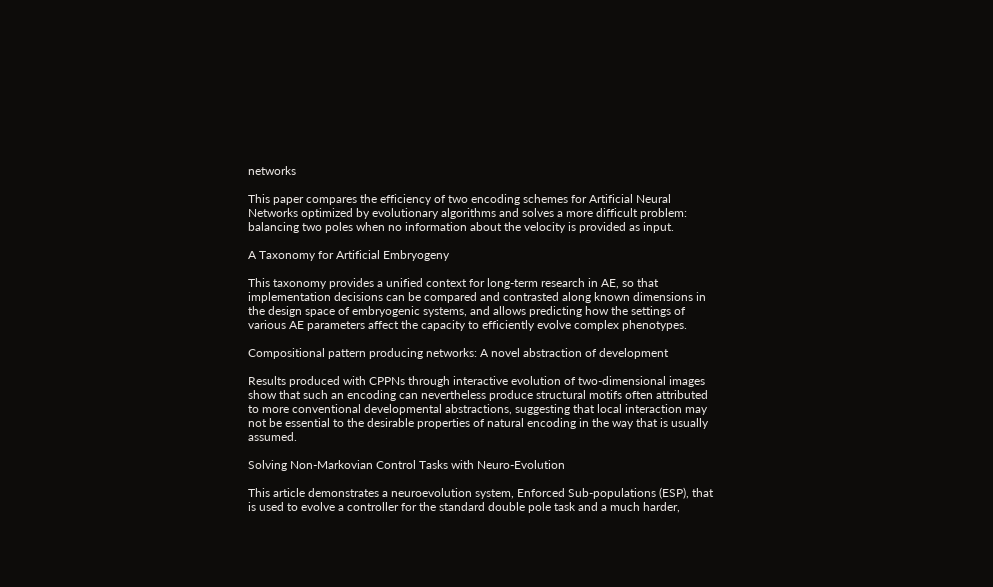networks

This paper compares the efficiency of two encoding schemes for Artificial Neural Networks optimized by evolutionary algorithms and solves a more difficult problem: balancing two poles when no information about the velocity is provided as input.

A Taxonomy for Artificial Embryogeny

This taxonomy provides a unified context for long-term research in AE, so that implementation decisions can be compared and contrasted along known dimensions in the design space of embryogenic systems, and allows predicting how the settings of various AE parameters affect the capacity to efficiently evolve complex phenotypes.

Compositional pattern producing networks: A novel abstraction of development

Results produced with CPPNs through interactive evolution of two-dimensional images show that such an encoding can nevertheless produce structural motifs often attributed to more conventional developmental abstractions, suggesting that local interaction may not be essential to the desirable properties of natural encoding in the way that is usually assumed.

Solving Non-Markovian Control Tasks with Neuro-Evolution

This article demonstrates a neuroevolution system, Enforced Sub-populations (ESP), that is used to evolve a controller for the standard double pole task and a much harder,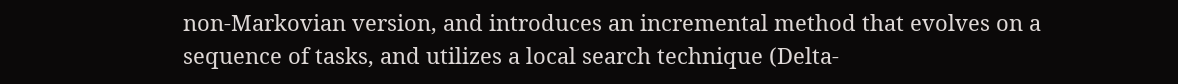non-Markovian version, and introduces an incremental method that evolves on a sequence of tasks, and utilizes a local search technique (Delta-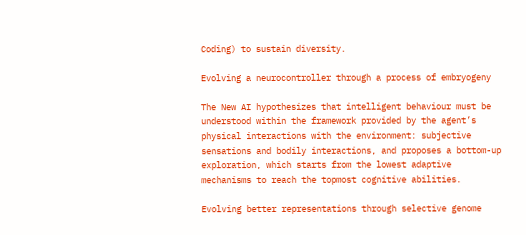Coding) to sustain diversity.

Evolving a neurocontroller through a process of embryogeny

The New AI hypothesizes that intelligent behaviour must be understood within the framework provided by the agent’s physical interactions with the environment: subjective sensations and bodily interactions, and proposes a bottom-up exploration, which starts from the lowest adaptive mechanisms to reach the topmost cognitive abilities.

Evolving better representations through selective genome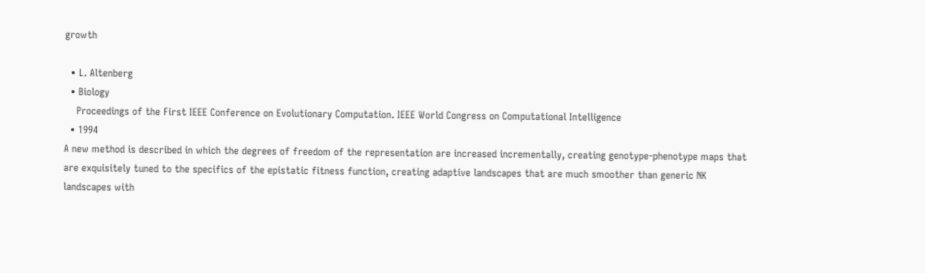growth

  • L. Altenberg
  • Biology
    Proceedings of the First IEEE Conference on Evolutionary Computation. IEEE World Congress on Computational Intelligence
  • 1994
A new method is described in which the degrees of freedom of the representation are increased incrementally, creating genotype-phenotype maps that are exquisitely tuned to the specifics of the epistatic fitness function, creating adaptive landscapes that are much smoother than generic NK landscapes with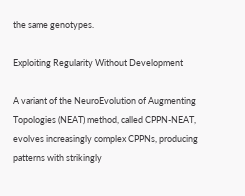the same genotypes.

Exploiting Regularity Without Development

A variant of the NeuroEvolution of Augmenting Topologies (NEAT) method, called CPPN-NEAT, evolves increasingly complex CPPNs, producing patterns with strikingly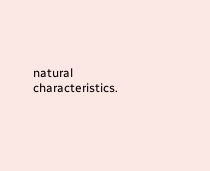natural characteristics.